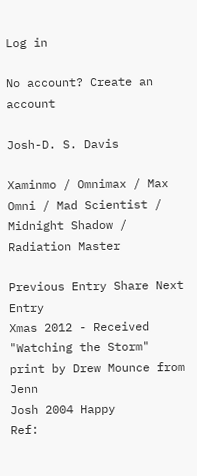Log in

No account? Create an account

Josh-D. S. Davis

Xaminmo / Omnimax / Max Omni / Mad Scientist / Midnight Shadow / Radiation Master

Previous Entry Share Next Entry
Xmas 2012 - Received "Watching the Storm" print by Drew Mounce from Jenn
Josh 2004 Happy
Ref: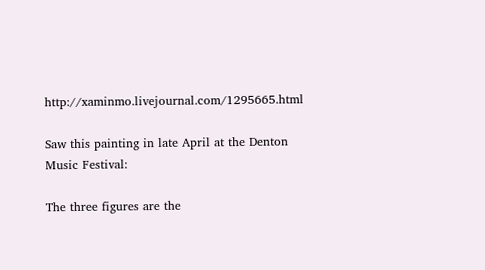http://xaminmo.livejournal.com/1295665.html

Saw this painting in late April at the Denton Music Festival:

The three figures are the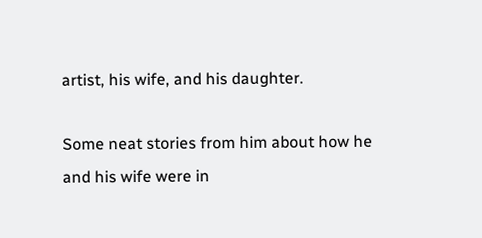artist, his wife, and his daughter.

Some neat stories from him about how he and his wife were in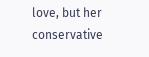love, but her conservative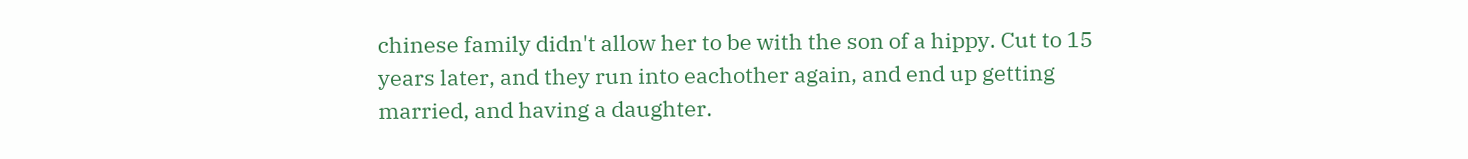chinese family didn't allow her to be with the son of a hippy. Cut to 15 years later, and they run into eachother again, and end up getting married, and having a daughter.